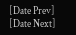[Date Prev] [Date Next]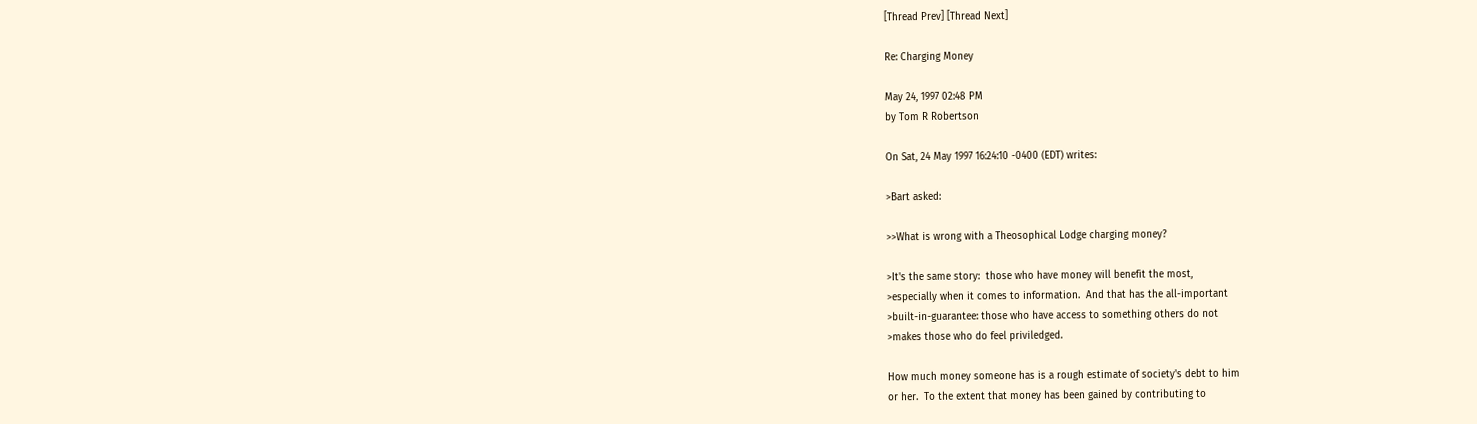[Thread Prev] [Thread Next]

Re: Charging Money

May 24, 1997 02:48 PM
by Tom R Robertson

On Sat, 24 May 1997 16:24:10 -0400 (EDT) writes:

>Bart asked:

>>What is wrong with a Theosophical Lodge charging money?

>It's the same story:  those who have money will benefit the most,
>especially when it comes to information.  And that has the all-important
>built-in-guarantee: those who have access to something others do not
>makes those who do feel priviledged.

How much money someone has is a rough estimate of society's debt to him
or her.  To the extent that money has been gained by contributing to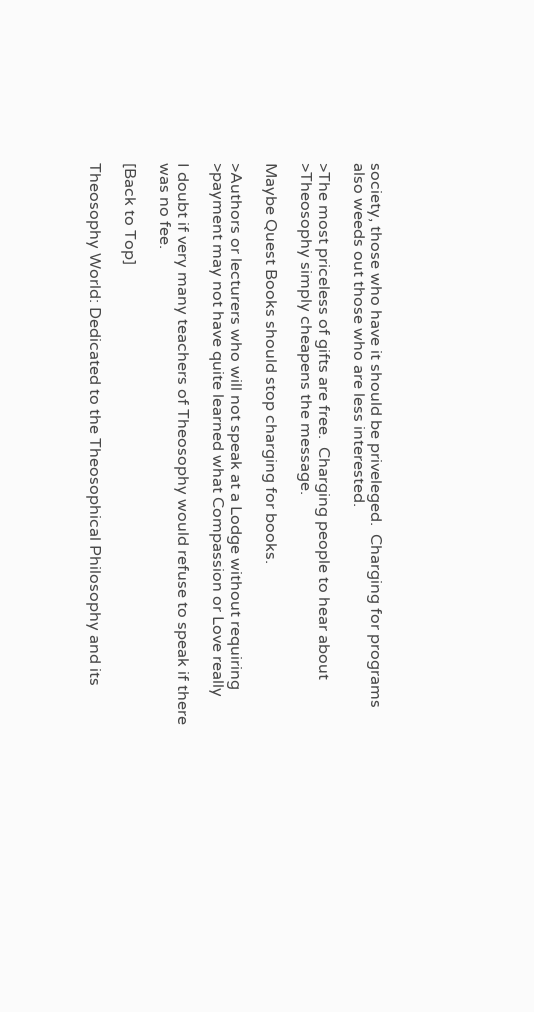society, those who have it should be priveleged.  Charging for programs
also weeds out those who are less interested.

>The most priceless of gifts are free.  Charging people to hear about
>Theosophy simply cheapens the message.

Maybe Quest Books should stop charging for books.

>Authors or lecturers who will not speak at a Lodge without requiring
>payment may not have quite learned what Compassion or Love really

I doubt if very many teachers of Theosophy would refuse to speak if there
was no fee.

[Back to Top]

Theosophy World: Dedicated to the Theosophical Philosophy and its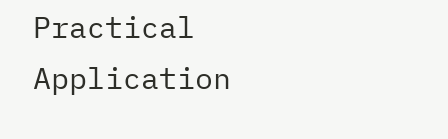Practical Application